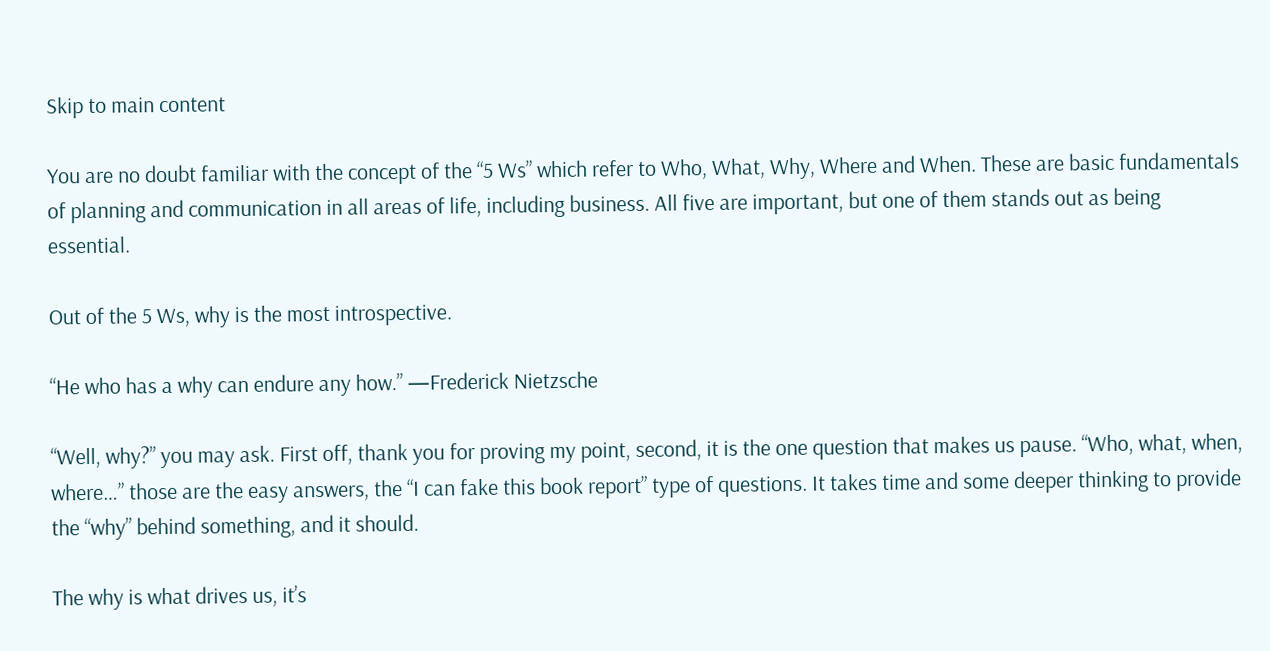Skip to main content

You are no doubt familiar with the concept of the “5 Ws” which refer to Who, What, Why, Where and When. These are basic fundamentals of planning and communication in all areas of life, including business. All five are important, but one of them stands out as being essential.

Out of the 5 Ws, why is the most introspective.

“He who has a why can endure any how.” —Frederick Nietzsche

“Well, why?” you may ask. First off, thank you for proving my point, second, it is the one question that makes us pause. “Who, what, when, where…” those are the easy answers, the “I can fake this book report” type of questions. It takes time and some deeper thinking to provide the “why” behind something, and it should.

The why is what drives us, it’s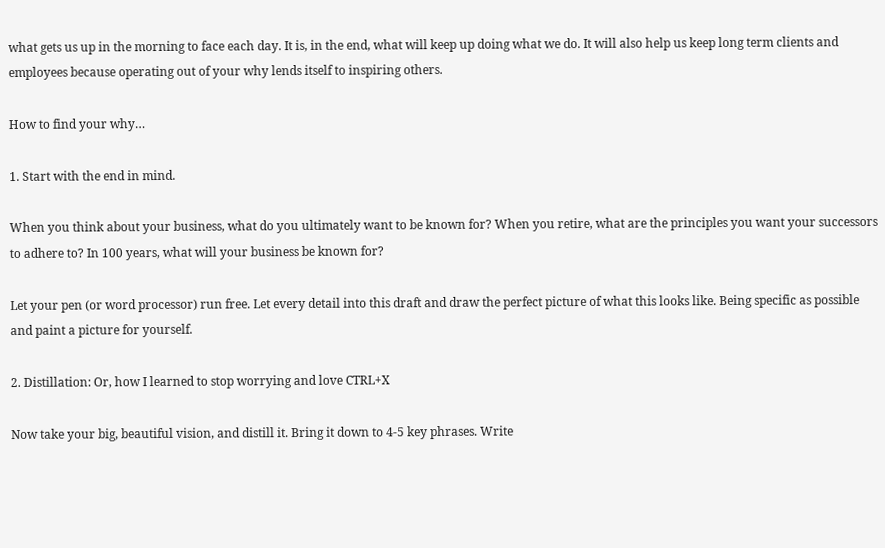what gets us up in the morning to face each day. It is, in the end, what will keep up doing what we do. It will also help us keep long term clients and employees because operating out of your why lends itself to inspiring others.

How to find your why…

1. Start with the end in mind.

When you think about your business, what do you ultimately want to be known for? When you retire, what are the principles you want your successors to adhere to? In 100 years, what will your business be known for?

Let your pen (or word processor) run free. Let every detail into this draft and draw the perfect picture of what this looks like. Being specific as possible and paint a picture for yourself.

2. Distillation: Or, how I learned to stop worrying and love CTRL+X

Now take your big, beautiful vision, and distill it. Bring it down to 4-5 key phrases. Write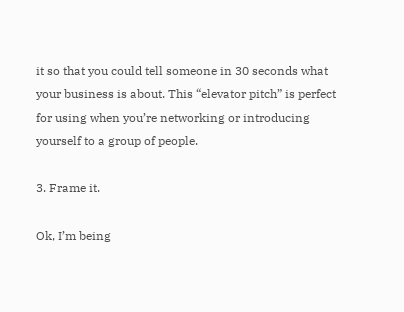it so that you could tell someone in 30 seconds what your business is about. This “elevator pitch” is perfect for using when you’re networking or introducing yourself to a group of people.

3. Frame it.

Ok, I’m being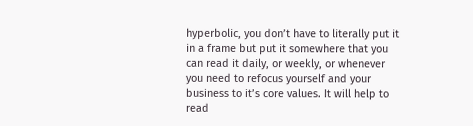hyperbolic, you don’t have to literally put it in a frame but put it somewhere that you can read it daily, or weekly, or whenever you need to refocus yourself and your business to it’s core values. It will help to read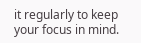it regularly to keep your focus in mind.